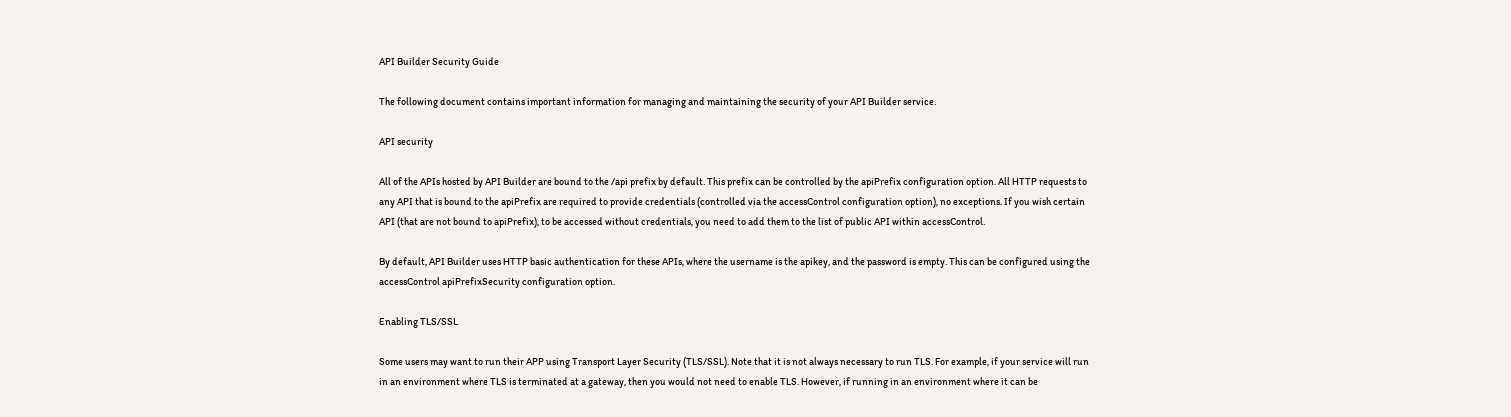API Builder Security Guide

The following document contains important information for managing and maintaining the security of your API Builder service.

API security

All of the APIs hosted by API Builder are bound to the /api prefix by default. This prefix can be controlled by the apiPrefix configuration option. All HTTP requests to any API that is bound to the apiPrefix are required to provide credentials (controlled via the accessControl configuration option), no exceptions. If you wish certain API (that are not bound to apiPrefix), to be accessed without credentials, you need to add them to the list of public API within accessControl.

By default, API Builder uses HTTP basic authentication for these APIs, where the username is the apikey, and the password is empty. This can be configured using the accessControl apiPrefixSecurity configuration option.

Enabling TLS/SSL

Some users may want to run their APP using Transport Layer Security (TLS/SSL). Note that it is not always necessary to run TLS. For example, if your service will run in an environment where TLS is terminated at a gateway, then you would not need to enable TLS. However, if running in an environment where it can be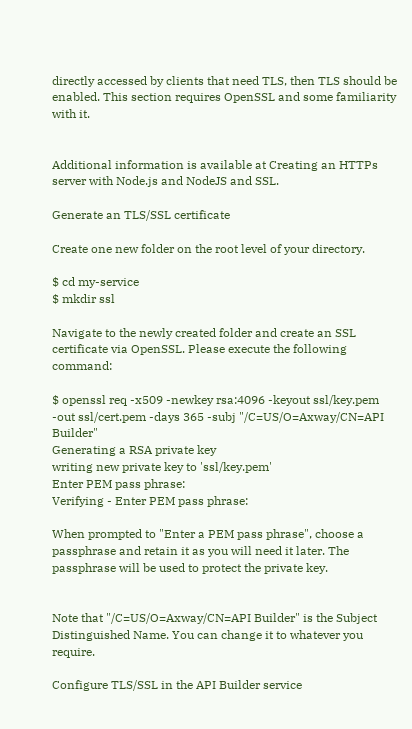directly accessed by clients that need TLS, then TLS should be enabled. This section requires OpenSSL and some familiarity with it.


Additional information is available at Creating an HTTPs server with Node.js and NodeJS and SSL.

Generate an TLS/SSL certificate

Create one new folder on the root level of your directory.

$ cd my-service
$ mkdir ssl

Navigate to the newly created folder and create an SSL certificate via OpenSSL. Please execute the following command:

$ openssl req -x509 -newkey rsa:4096 -keyout ssl/key.pem -out ssl/cert.pem -days 365 -subj "/C=US/O=Axway/CN=API Builder"
Generating a RSA private key
writing new private key to 'ssl/key.pem'
Enter PEM pass phrase:
Verifying - Enter PEM pass phrase:

When prompted to "Enter a PEM pass phrase", choose a passphrase and retain it as you will need it later. The passphrase will be used to protect the private key.


Note that "/C=US/O=Axway/CN=API Builder" is the Subject Distinguished Name. You can change it to whatever you require.

Configure TLS/SSL in the API Builder service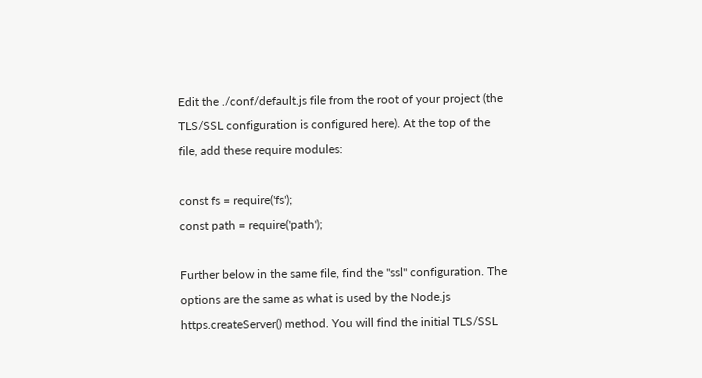Edit the ./conf/default.js file from the root of your project (the TLS/SSL configuration is configured here). At the top of the file, add these require modules:

const fs = require('fs');
const path = require('path');

Further below in the same file, find the "ssl" configuration. The options are the same as what is used by the Node.js https.createServer() method. You will find the initial TLS/SSL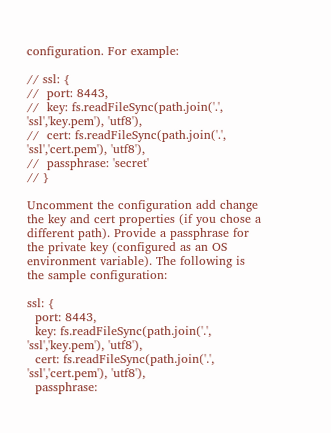configuration. For example:

// ssl: {
//  port: 8443,
//  key: fs.readFileSync(path.join('.', 'ssl','key.pem'), 'utf8'),
//  cert: fs.readFileSync(path.join('.', 'ssl','cert.pem'), 'utf8'),
//  passphrase: 'secret'
// }

Uncomment the configuration add change the key and cert properties (if you chose a different path). Provide a passphrase for the private key (configured as an OS environment variable). The following is the sample configuration:

ssl: {
  port: 8443,
  key: fs.readFileSync(path.join('.', 'ssl','key.pem'), 'utf8'),
  cert: fs.readFileSync(path.join('.', 'ssl','cert.pem'), 'utf8'),
  passphrase: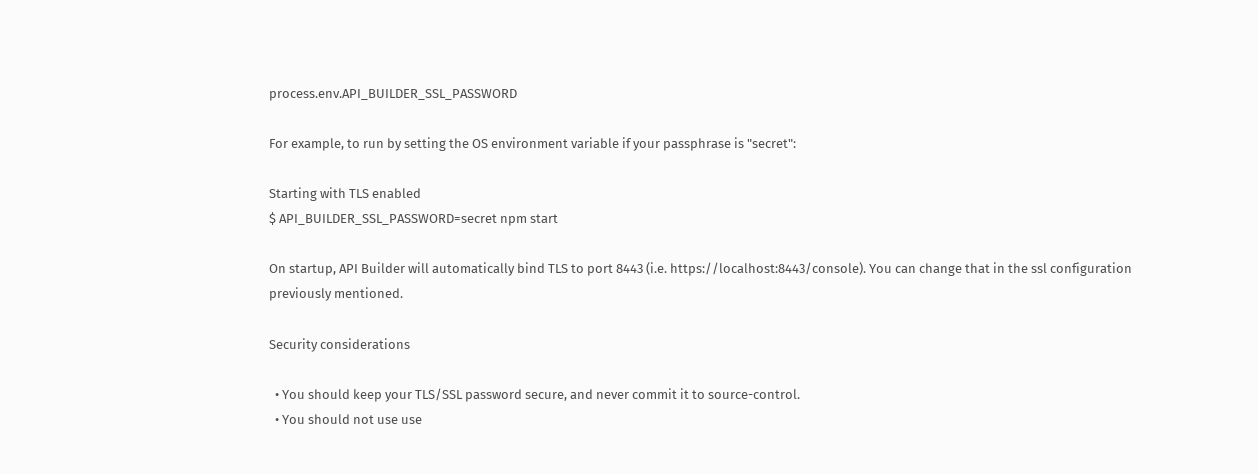process.env.API_BUILDER_SSL_PASSWORD

For example, to run by setting the OS environment variable if your passphrase is "secret":

Starting with TLS enabled
$ API_BUILDER_SSL_PASSWORD=secret npm start

On startup, API Builder will automatically bind TLS to port 8443 (i.e. https://localhost:8443/console). You can change that in the ssl configuration previously mentioned.

Security considerations

  • You should keep your TLS/SSL password secure, and never commit it to source-control.
  • You should not use use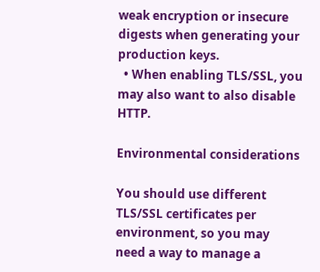weak encryption or insecure digests when generating your production keys.
  • When enabling TLS/SSL, you may also want to also disable HTTP.

Environmental considerations

You should use different TLS/SSL certificates per environment, so you may need a way to manage a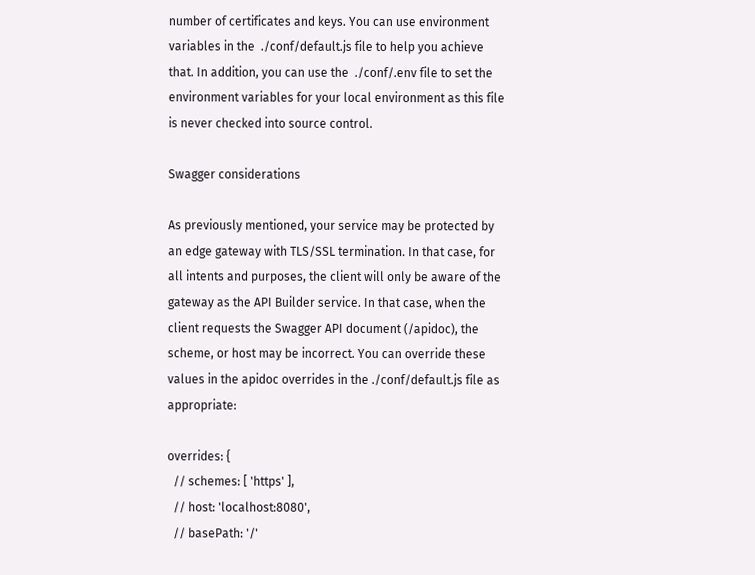number of certificates and keys. You can use environment variables in the  ./conf/default.js file to help you achieve that. In addition, you can use the  ./conf/.env file to set the environment variables for your local environment as this file is never checked into source control.

Swagger considerations

As previously mentioned, your service may be protected by an edge gateway with TLS/SSL termination. In that case, for all intents and purposes, the client will only be aware of the gateway as the API Builder service. In that case, when the client requests the Swagger API document (/apidoc), the scheme, or host may be incorrect. You can override these values in the apidoc overrides in the ./conf/default.js file as appropriate:

overrides: {
  // schemes: [ 'https' ],
  // host: 'localhost:8080',
  // basePath: '/'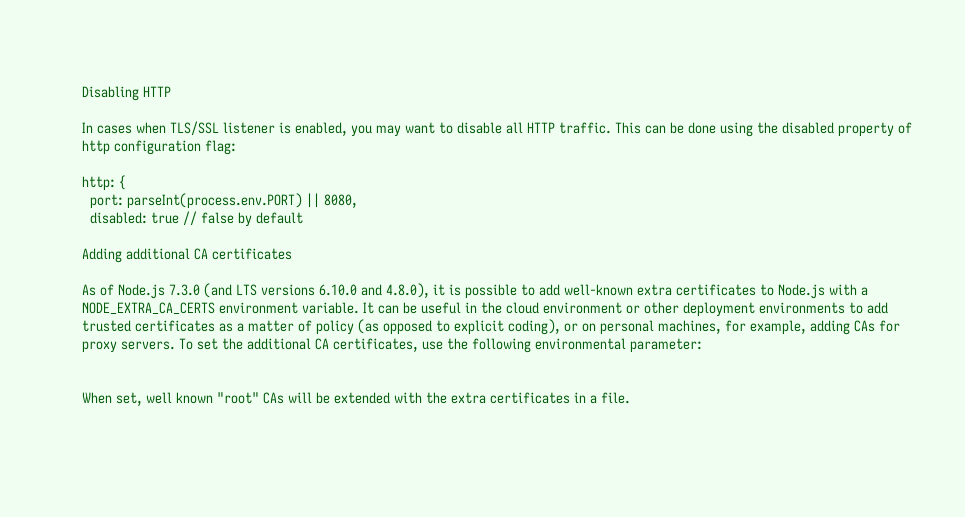Disabling HTTP

In cases when TLS/SSL listener is enabled, you may want to disable all HTTP traffic. This can be done using the disabled property of http configuration flag:

http: {
  port: parseInt(process.env.PORT) || 8080,
  disabled: true // false by default

Adding additional CA certificates

As of Node.js 7.3.0 (and LTS versions 6.10.0 and 4.8.0), it is possible to add well-known extra certificates to Node.js with a NODE_EXTRA_CA_CERTS environment variable. It can be useful in the cloud environment or other deployment environments to add trusted certificates as a matter of policy (as opposed to explicit coding), or on personal machines, for example, adding CAs for proxy servers. To set the additional CA certificates, use the following environmental parameter:


When set, well known "root" CAs will be extended with the extra certificates in a file.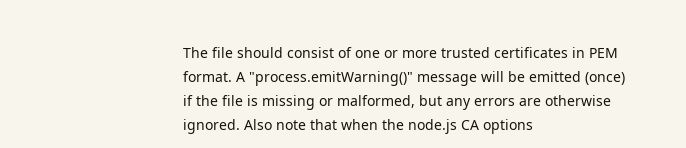The file should consist of one or more trusted certificates in PEM format. A "process.emitWarning()" message will be emitted (once) if the file is missing or malformed, but any errors are otherwise ignored. Also note that when the node.js CA options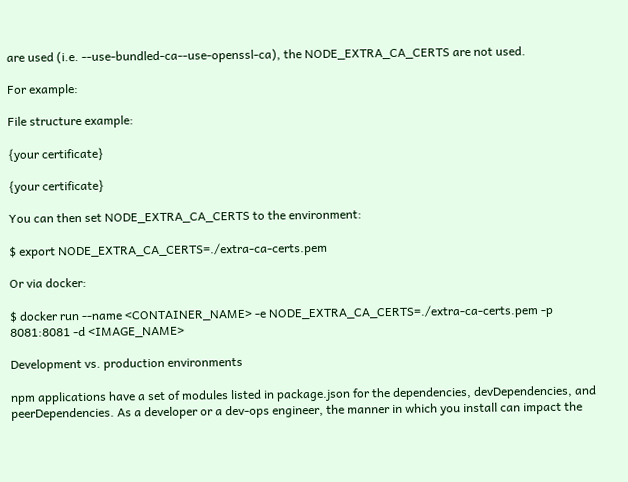are used (i.e. --use-bundled-ca--use-openssl-ca), the NODE_EXTRA_CA_CERTS are not used.

For example:

File structure example:

{your certificate}

{your certificate}

You can then set NODE_EXTRA_CA_CERTS to the environment:

$ export NODE_EXTRA_CA_CERTS=./extra-ca-certs.pem

Or via docker:

$ docker run --name <CONTAINER_NAME> -e NODE_EXTRA_CA_CERTS=./extra-ca-certs.pem -p 8081:8081 -d <IMAGE_NAME>

Development vs. production environments

npm applications have a set of modules listed in package.json for the dependencies, devDependencies, and peerDependencies. As a developer or a dev-ops engineer, the manner in which you install can impact the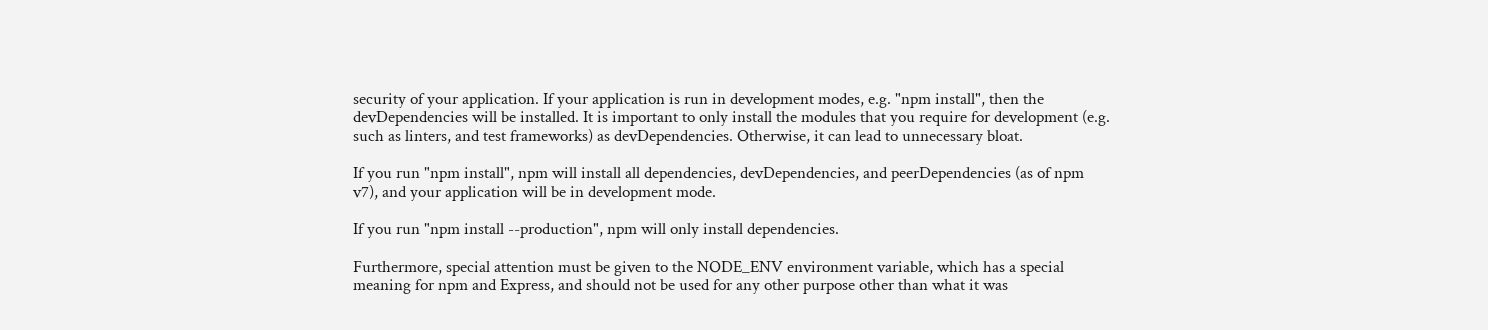security of your application. If your application is run in development modes, e.g. "npm install", then the devDependencies will be installed. It is important to only install the modules that you require for development (e.g. such as linters, and test frameworks) as devDependencies. Otherwise, it can lead to unnecessary bloat.

If you run "npm install", npm will install all dependencies, devDependencies, and peerDependencies (as of npm v7), and your application will be in development mode.

If you run "npm install --production", npm will only install dependencies.

Furthermore, special attention must be given to the NODE_ENV environment variable, which has a special meaning for npm and Express, and should not be used for any other purpose other than what it was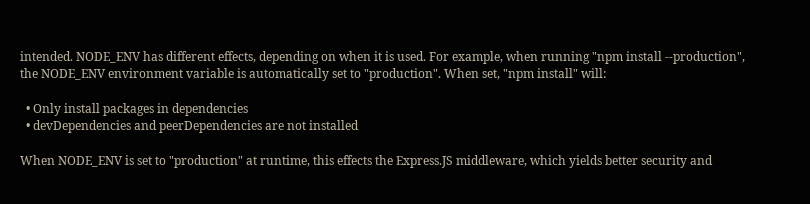intended. NODE_ENV has different effects, depending on when it is used. For example, when running "npm install --production", the NODE_ENV environment variable is automatically set to "production". When set, "npm install" will:

  • Only install packages in dependencies
  • devDependencies and peerDependencies are not installed

When NODE_ENV is set to "production" at runtime, this effects the Express.JS middleware, which yields better security and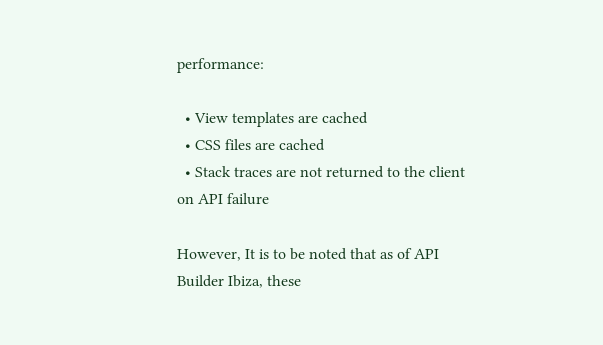performance:

  • View templates are cached
  • CSS files are cached
  • Stack traces are not returned to the client on API failure

However, It is to be noted that as of API Builder Ibiza, these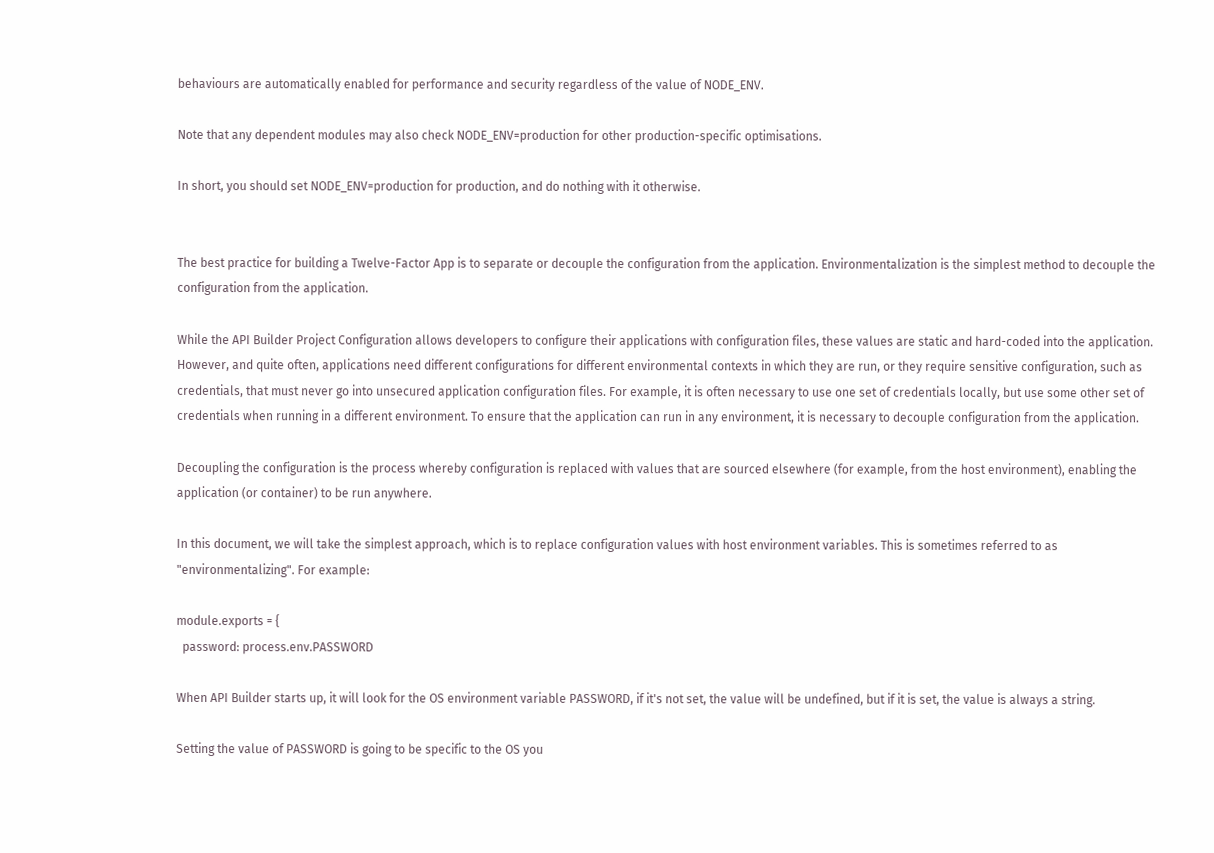behaviours are automatically enabled for performance and security regardless of the value of NODE_ENV.

Note that any dependent modules may also check NODE_ENV=production for other production-specific optimisations.

In short, you should set NODE_ENV=production for production, and do nothing with it otherwise.


The best practice for building a Twelve-Factor App is to separate or decouple the configuration from the application. Environmentalization is the simplest method to decouple the configuration from the application.

While the API Builder Project Configuration allows developers to configure their applications with configuration files, these values are static and hard-coded into the application. However, and quite often, applications need different configurations for different environmental contexts in which they are run, or they require sensitive configuration, such as credentials, that must never go into unsecured application configuration files. For example, it is often necessary to use one set of credentials locally, but use some other set of credentials when running in a different environment. To ensure that the application can run in any environment, it is necessary to decouple configuration from the application.

Decoupling the configuration is the process whereby configuration is replaced with values that are sourced elsewhere (for example, from the host environment), enabling the application (or container) to be run anywhere.

In this document, we will take the simplest approach, which is to replace configuration values with host environment variables. This is sometimes referred to as "environmentalizing". For example:

module.exports = {
  password: process.env.PASSWORD

When API Builder starts up, it will look for the OS environment variable PASSWORD, if it's not set, the value will be undefined, but if it is set, the value is always a string.

Setting the value of PASSWORD is going to be specific to the OS you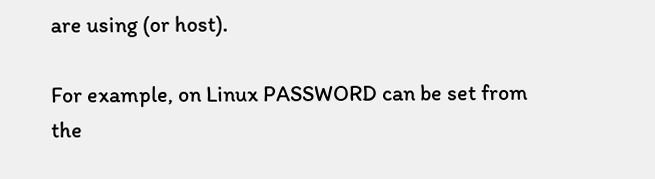are using (or host).

For example, on Linux PASSWORD can be set from the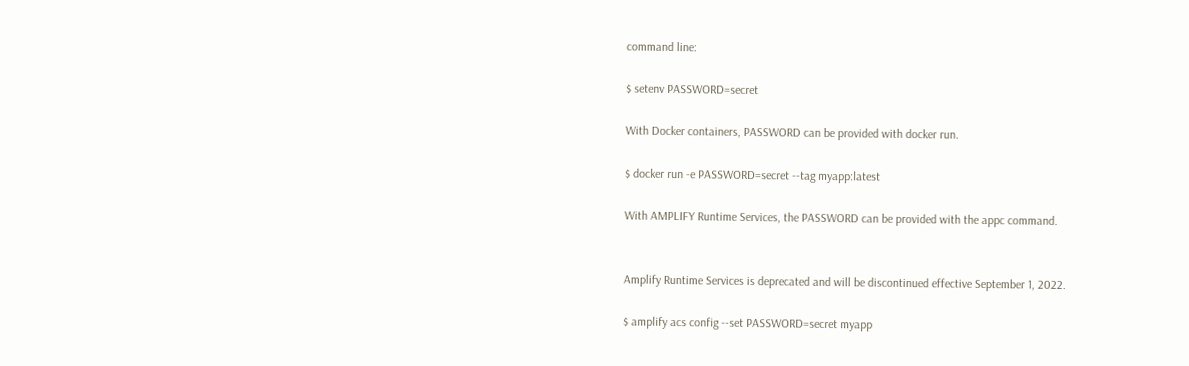command line:

$ setenv PASSWORD=secret

With Docker containers, PASSWORD can be provided with docker run.

$ docker run -e PASSWORD=secret --tag myapp:latest

With AMPLIFY Runtime Services, the PASSWORD can be provided with the appc command.


Amplify Runtime Services is deprecated and will be discontinued effective September 1, 2022.

$ amplify acs config --set PASSWORD=secret myapp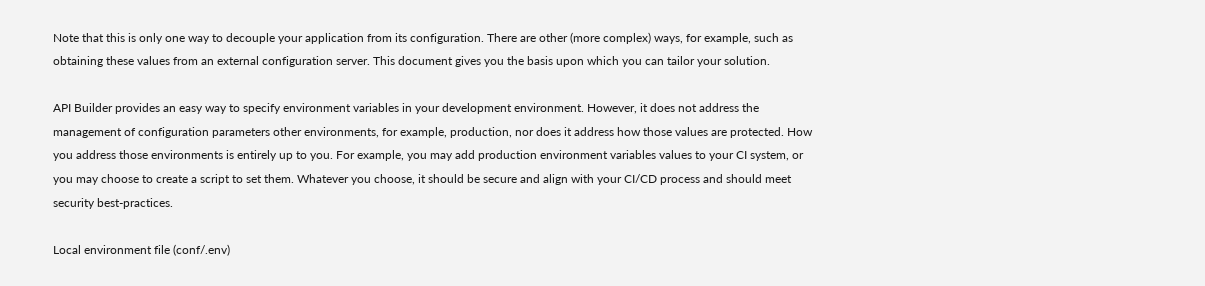Note that this is only one way to decouple your application from its configuration. There are other (more complex) ways, for example, such as obtaining these values from an external configuration server. This document gives you the basis upon which you can tailor your solution.

API Builder provides an easy way to specify environment variables in your development environment. However, it does not address the management of configuration parameters other environments, for example, production, nor does it address how those values are protected. How you address those environments is entirely up to you. For example, you may add production environment variables values to your CI system, or you may choose to create a script to set them. Whatever you choose, it should be secure and align with your CI/CD process and should meet security best-practices.

Local environment file (conf/.env)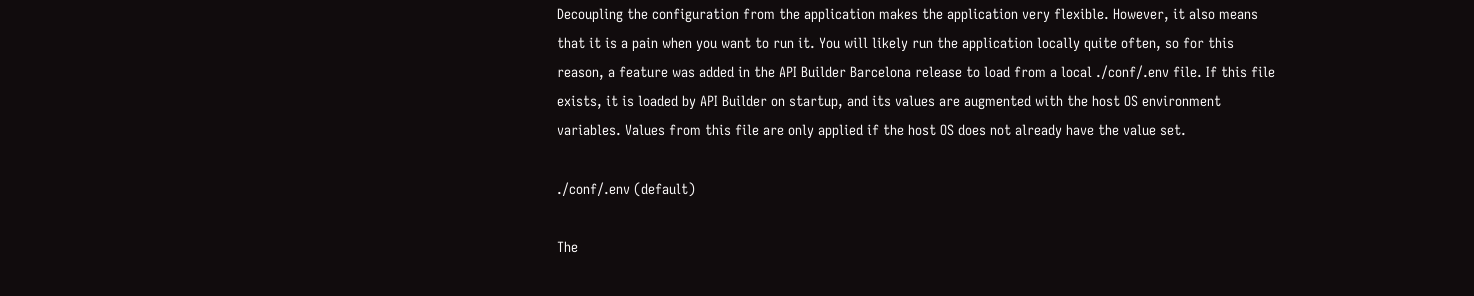Decoupling the configuration from the application makes the application very flexible. However, it also means that it is a pain when you want to run it. You will likely run the application locally quite often, so for this reason, a feature was added in the API Builder Barcelona release to load from a local ./conf/.env file. If this file exists, it is loaded by API Builder on startup, and its values are augmented with the host OS environment variables. Values from this file are only applied if the host OS does not already have the value set.

./conf/.env (default)

The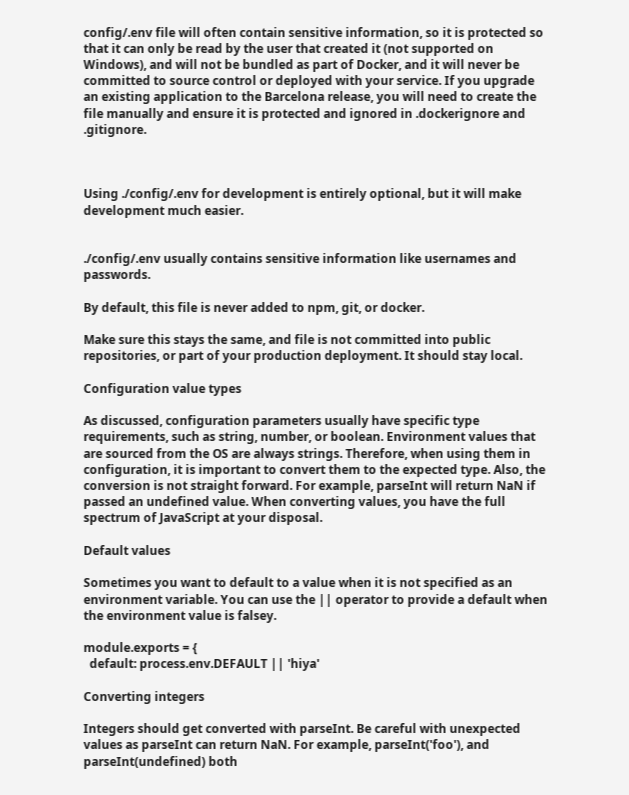config/.env file will often contain sensitive information, so it is protected so that it can only be read by the user that created it (not supported on Windows), and will not be bundled as part of Docker, and it will never be committed to source control or deployed with your service. If you upgrade an existing application to the Barcelona release, you will need to create the file manually and ensure it is protected and ignored in .dockerignore and .gitignore.



Using ./config/.env for development is entirely optional, but it will make development much easier.


./config/.env usually contains sensitive information like usernames and passwords.

By default, this file is never added to npm, git, or docker.

Make sure this stays the same, and file is not committed into public repositories, or part of your production deployment. It should stay local.

Configuration value types

As discussed, configuration parameters usually have specific type requirements, such as string, number, or boolean. Environment values that are sourced from the OS are always strings. Therefore, when using them in configuration, it is important to convert them to the expected type. Also, the conversion is not straight forward. For example, parseInt will return NaN if passed an undefined value. When converting values, you have the full spectrum of JavaScript at your disposal.

Default values

Sometimes you want to default to a value when it is not specified as an environment variable. You can use the || operator to provide a default when the environment value is falsey.

module.exports = {
  default: process.env.DEFAULT || 'hiya'

Converting integers

Integers should get converted with parseInt. Be careful with unexpected values as parseInt can return NaN. For example, parseInt('foo'), and parseInt(undefined) both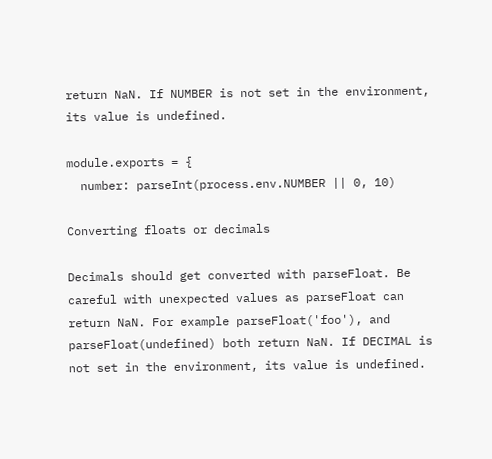return NaN. If NUMBER is not set in the environment, its value is undefined.

module.exports = {
  number: parseInt(process.env.NUMBER || 0, 10)

Converting floats or decimals

Decimals should get converted with parseFloat. Be careful with unexpected values as parseFloat can return NaN. For example parseFloat('foo'), and parseFloat(undefined) both return NaN. If DECIMAL is not set in the environment, its value is undefined.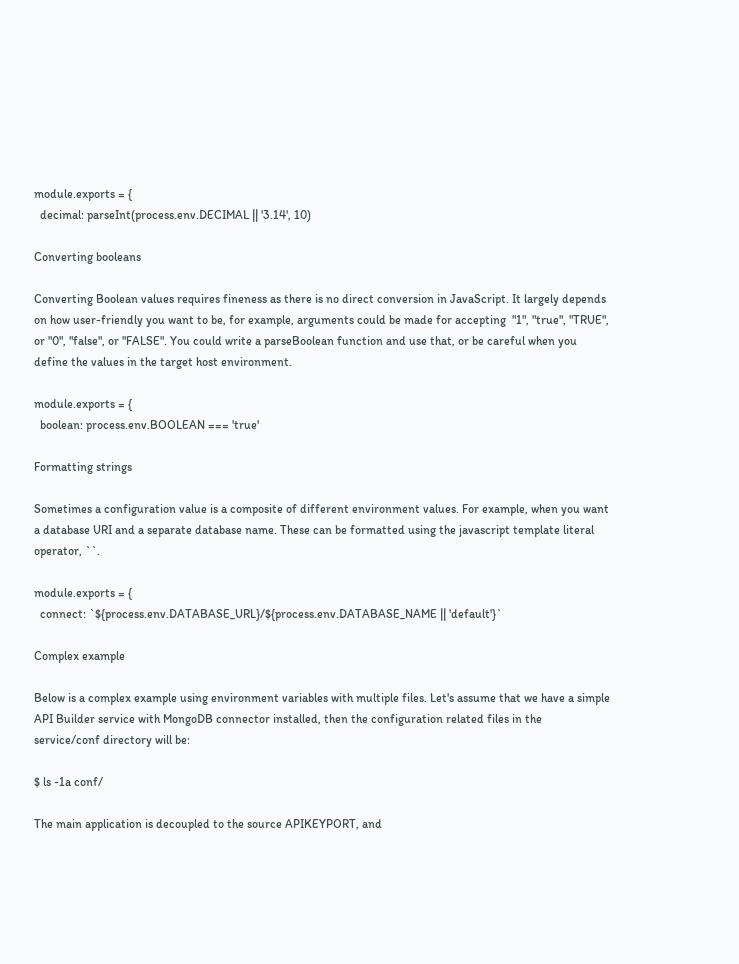module.exports = {
  decimal: parseInt(process.env.DECIMAL || '3.14', 10)

Converting booleans

Converting Boolean values requires fineness as there is no direct conversion in JavaScript. It largely depends on how user-friendly you want to be, for example, arguments could be made for accepting  "1", "true", "TRUE", or "0", "false", or "FALSE". You could write a parseBoolean function and use that, or be careful when you define the values in the target host environment.

module.exports = {
  boolean: process.env.BOOLEAN === 'true'

Formatting strings

Sometimes a configuration value is a composite of different environment values. For example, when you want a database URI and a separate database name. These can be formatted using the javascript template literal operator, ``.

module.exports = {
  connect: `${process.env.DATABASE_URL}/${process.env.DATABASE_NAME || 'default'}`

Complex example

Below is a complex example using environment variables with multiple files. Let's assume that we have a simple API Builder service with MongoDB connector installed, then the configuration related files in the service/conf directory will be:

$ ls -1a conf/

The main application is decoupled to the source APIKEYPORT, and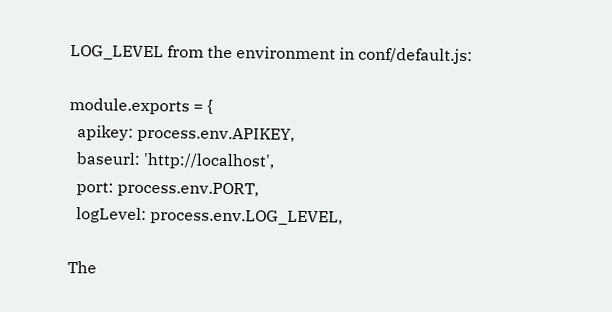LOG_LEVEL from the environment in conf/default.js:

module.exports = {
  apikey: process.env.APIKEY,
  baseurl: 'http://localhost',
  port: process.env.PORT,
  logLevel: process.env.LOG_LEVEL,

The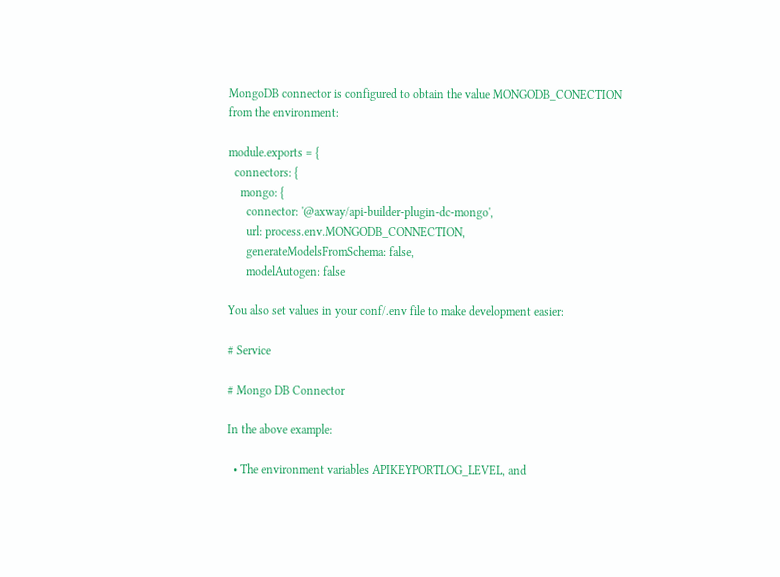MongoDB connector is configured to obtain the value MONGODB_CONECTION from the environment:

module.exports = {
  connectors: {
    mongo: {
      connector: '@axway/api-builder-plugin-dc-mongo',
      url: process.env.MONGODB_CONNECTION,
      generateModelsFromSchema: false,
      modelAutogen: false

You also set values in your conf/.env file to make development easier:

# Service

# Mongo DB Connector

In the above example:

  • The environment variables APIKEYPORTLOG_LEVEL, and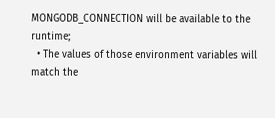MONGODB_CONNECTION will be available to the runtime;
  • The values of those environment variables will match the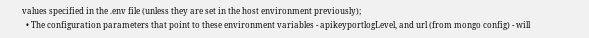values specified in the .env file (unless they are set in the host environment previously);
  • The configuration parameters that point to these environment variables - apikeyportlogLevel, and url (from mongo config) - will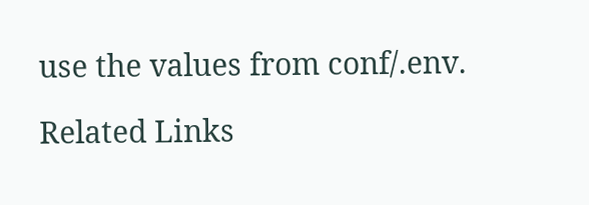use the values from conf/.env.

Related Links